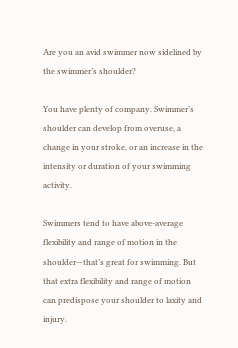Are you an avid swimmer now sidelined by the swimmer’s shoulder?

You have plenty of company. Swimmer’s shoulder can develop from overuse, a change in your stroke, or an increase in the intensity or duration of your swimming activity.

Swimmers tend to have above-average flexibility and range of motion in the shoulder—that’s great for swimming. But that extra flexibility and range of motion can predispose your shoulder to laxity and injury.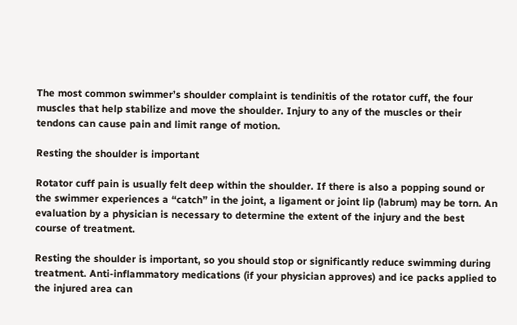The most common swimmer’s shoulder complaint is tendinitis of the rotator cuff, the four muscles that help stabilize and move the shoulder. Injury to any of the muscles or their tendons can cause pain and limit range of motion.

Resting the shoulder is important

Rotator cuff pain is usually felt deep within the shoulder. If there is also a popping sound or the swimmer experiences a “catch” in the joint, a ligament or joint lip (labrum) may be torn. An evaluation by a physician is necessary to determine the extent of the injury and the best course of treatment.

Resting the shoulder is important, so you should stop or significantly reduce swimming during treatment. Anti-inflammatory medications (if your physician approves) and ice packs applied to the injured area can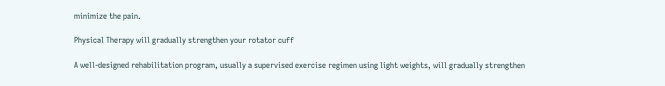minimize the pain.

Physical Therapy will gradually strengthen your rotator cuff

A well-designed rehabilitation program, usually a supervised exercise regimen using light weights, will gradually strengthen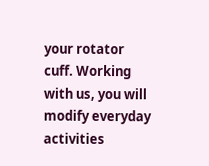your rotator cuff. Working with us, you will modify everyday activities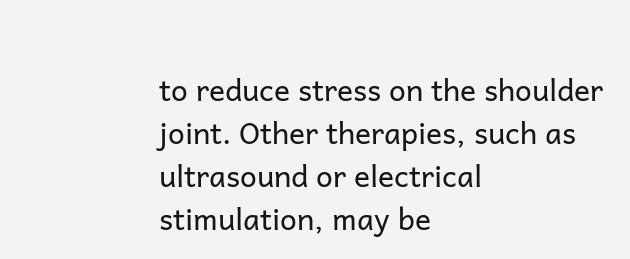to reduce stress on the shoulder joint. Other therapies, such as ultrasound or electrical stimulation, may be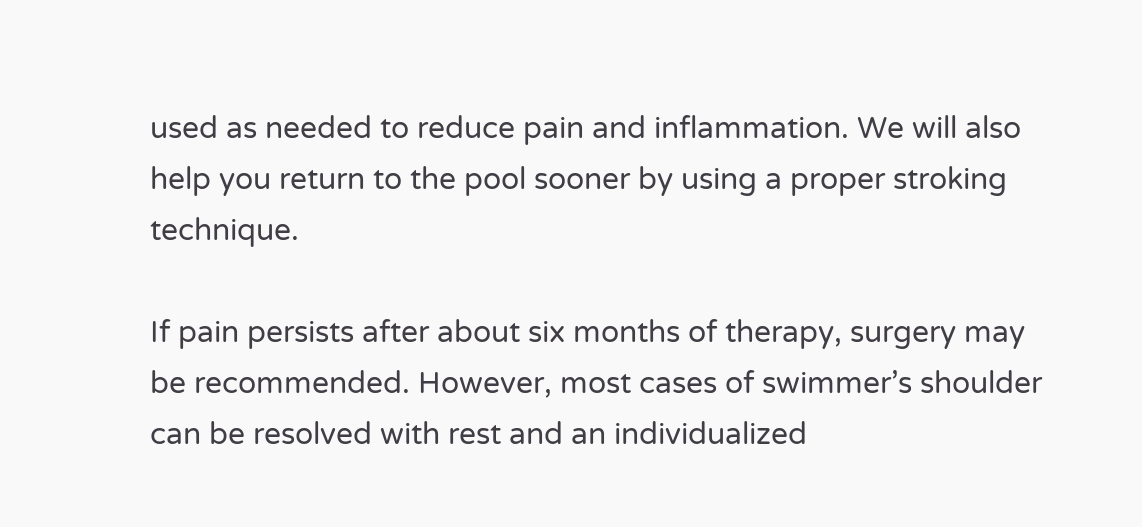used as needed to reduce pain and inflammation. We will also help you return to the pool sooner by using a proper stroking technique.

If pain persists after about six months of therapy, surgery may be recommended. However, most cases of swimmer’s shoulder can be resolved with rest and an individualized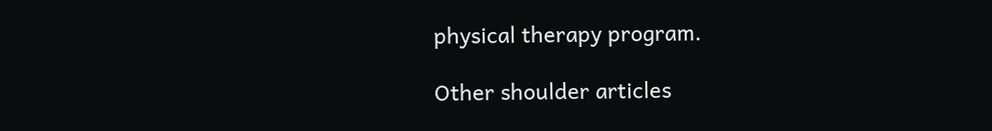physical therapy program.

Other shoulder articles